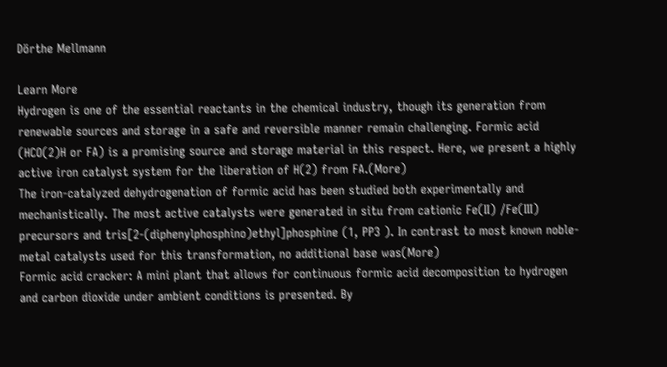Dörthe Mellmann

Learn More
Hydrogen is one of the essential reactants in the chemical industry, though its generation from renewable sources and storage in a safe and reversible manner remain challenging. Formic acid (HCO(2)H or FA) is a promising source and storage material in this respect. Here, we present a highly active iron catalyst system for the liberation of H(2) from FA.(More)
The iron-catalyzed dehydrogenation of formic acid has been studied both experimentally and mechanistically. The most active catalysts were generated in situ from cationic Fe(II) /Fe(III) precursors and tris[2-(diphenylphosphino)ethyl]phosphine (1, PP3 ). In contrast to most known noble-metal catalysts used for this transformation, no additional base was(More)
Formic acid cracker: A mini plant that allows for continuous formic acid decomposition to hydrogen and carbon dioxide under ambient conditions is presented. By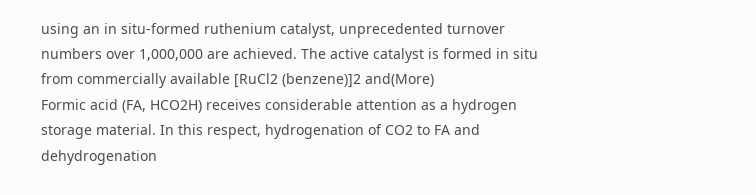using an in situ-formed ruthenium catalyst, unprecedented turnover numbers over 1,000,000 are achieved. The active catalyst is formed in situ from commercially available [RuCl2 (benzene)]2 and(More)
Formic acid (FA, HCO2H) receives considerable attention as a hydrogen storage material. In this respect, hydrogenation of CO2 to FA and dehydrogenation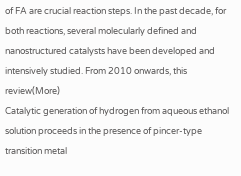of FA are crucial reaction steps. In the past decade, for both reactions, several molecularly defined and nanostructured catalysts have been developed and intensively studied. From 2010 onwards, this review(More)
Catalytic generation of hydrogen from aqueous ethanol solution proceeds in the presence of pincer-type transition metal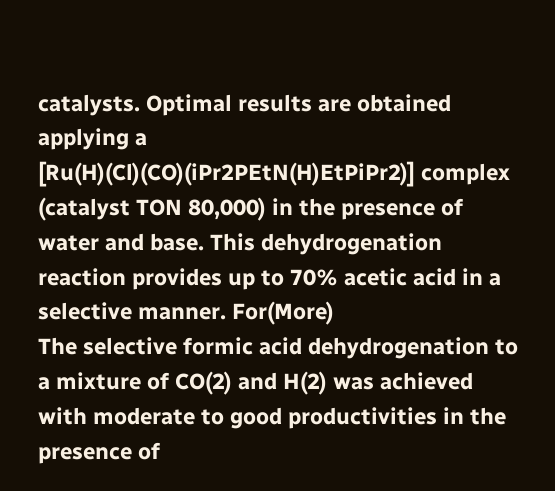catalysts. Optimal results are obtained applying a [Ru(H)(Cl)(CO)(iPr2PEtN(H)EtPiPr2)] complex (catalyst TON 80,000) in the presence of water and base. This dehydrogenation reaction provides up to 70% acetic acid in a selective manner. For(More)
The selective formic acid dehydrogenation to a mixture of CO(2) and H(2) was achieved with moderate to good productivities in the presence of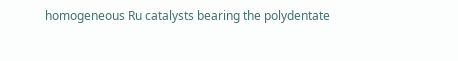homogeneous Ru catalysts bearing the polydentate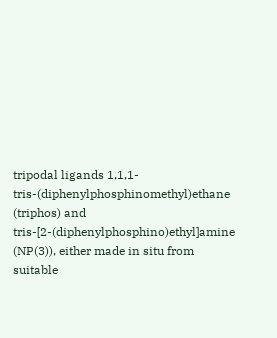tripodal ligands 1,1,1-tris-(diphenylphosphinomethyl)ethane (triphos) and tris-[2-(diphenylphosphino)ethyl]amine (NP(3)), either made in situ from suitable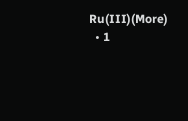Ru(III)(More)
  • 1